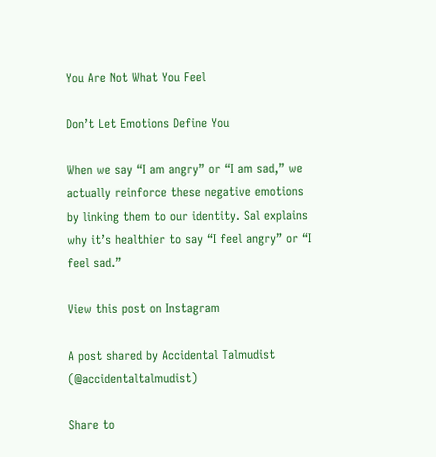You Are Not What You Feel

Don’t Let Emotions Define You

When we say “I am angry” or “I am sad,” we actually reinforce these negative emotions by linking them to our identity. Sal explains why it’s healthier to say “I feel angry” or “I feel sad.”

View this post on Instagram

A post shared by Accidental Talmudist (@accidentaltalmudist)

Share to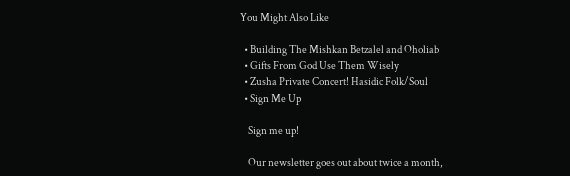You Might Also Like

  • Building The Mishkan Betzalel and Oholiab
  • Gifts From God Use Them Wisely
  • Zusha Private Concert! Hasidic Folk/Soul
  • Sign Me Up

    Sign me up!

    Our newsletter goes out about twice a month,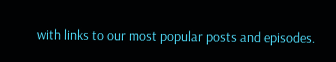with links to our most popular posts and episodes.